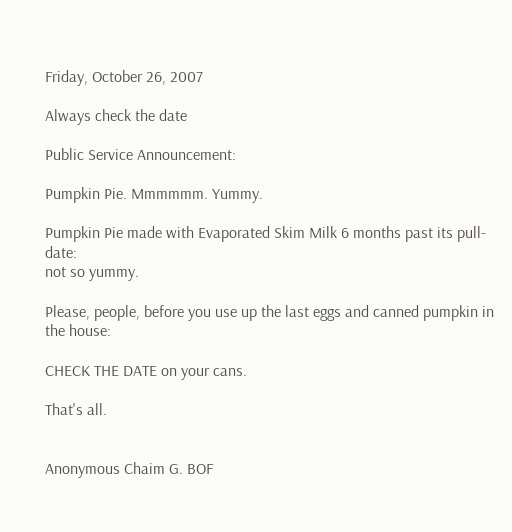Friday, October 26, 2007

Always check the date

Public Service Announcement:

Pumpkin Pie. Mmmmmm. Yummy.

Pumpkin Pie made with Evaporated Skim Milk 6 months past its pull-date:
not so yummy.

Please, people, before you use up the last eggs and canned pumpkin in the house:

CHECK THE DATE on your cans.

That's all.


Anonymous Chaim G. BOF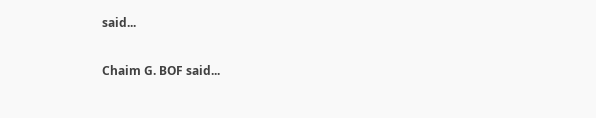said...

Chaim G. BOF said...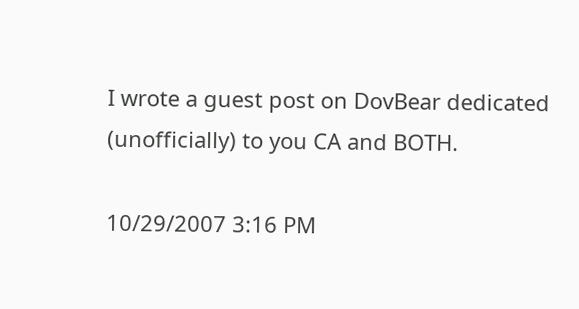I wrote a guest post on DovBear dedicated (unofficially) to you CA and BOTH.

10/29/2007 3:16 PM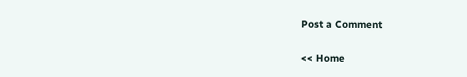Post a Comment

<< Home